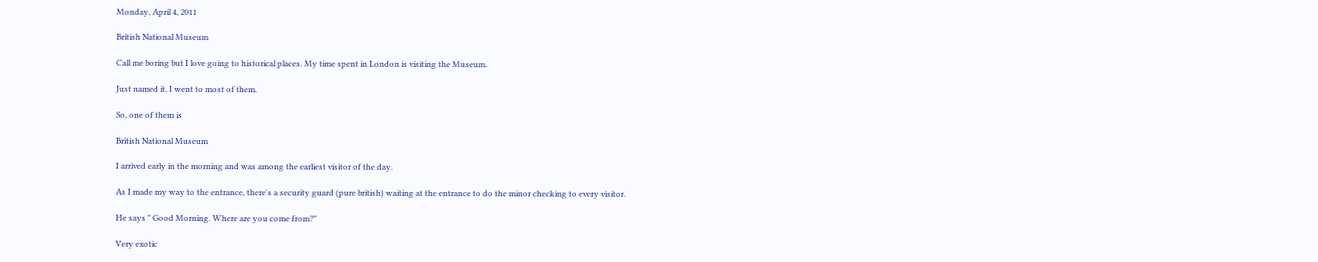Monday, April 4, 2011

British National Museum

Call me boring but I love going to historical places. My time spent in London is visiting the Museum.

Just named it, I went to most of them.

So, one of them is

British National Museum

I arrived early in the morning and was among the earliest visitor of the day.

As I made my way to the entrance, there's a security guard (pure british) waiting at the entrance to do the minor checking to every visitor.

He says " Good Morning. Where are you come from?"

Very exotic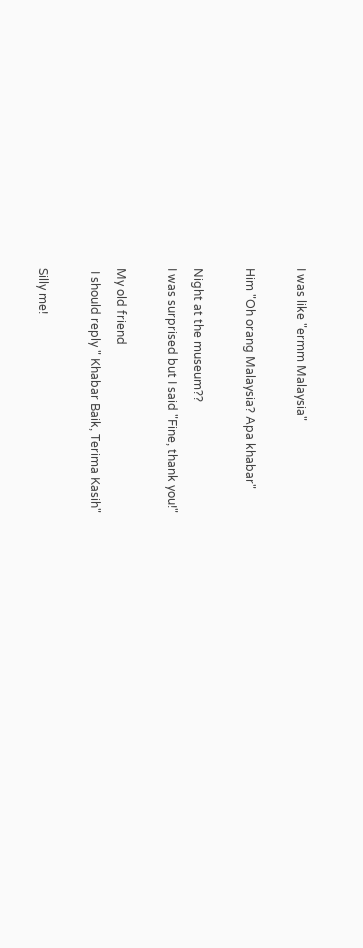I was like "ermm Malaysia"

Him "Oh orang Malaysia? Apa khabar"

Night at the museum??
I was surprised but I said "Fine, thank you!"

My old friend
 I should reply " Khabar Baik, Terima Kasih"

Silly me!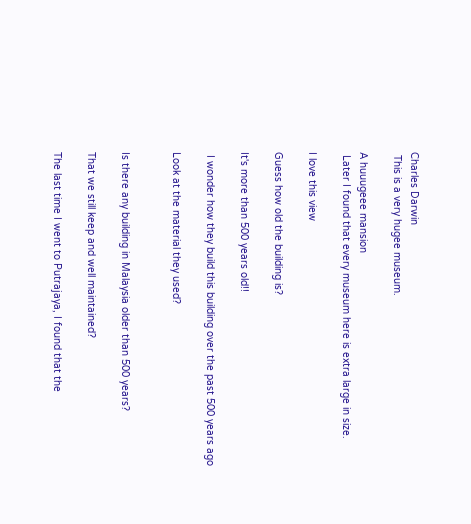Charles Darwin
 This is a very hugee museum.

A huuugeee mansion
 Later I found that every museum here is extra large in size.

I love this view

Guess how old the building is?

It's more than 500 years old!!

 I wonder how they build this building over the past 500 years ago

Look at the material they used?


Is there any building in Malaysia older than 500 years?

That we still keep and well maintained?

The last time I went to Putrajaya, I found that the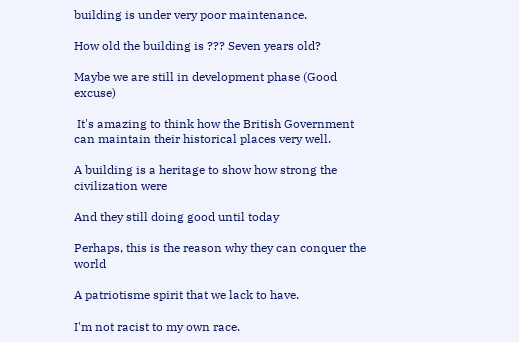building is under very poor maintenance.

How old the building is ??? Seven years old?

Maybe we are still in development phase (Good excuse)

 It's amazing to think how the British Government can maintain their historical places very well.

A building is a heritage to show how strong the civilization were

And they still doing good until today

Perhaps, this is the reason why they can conquer the world

A patriotisme spirit that we lack to have.

I'm not racist to my own race.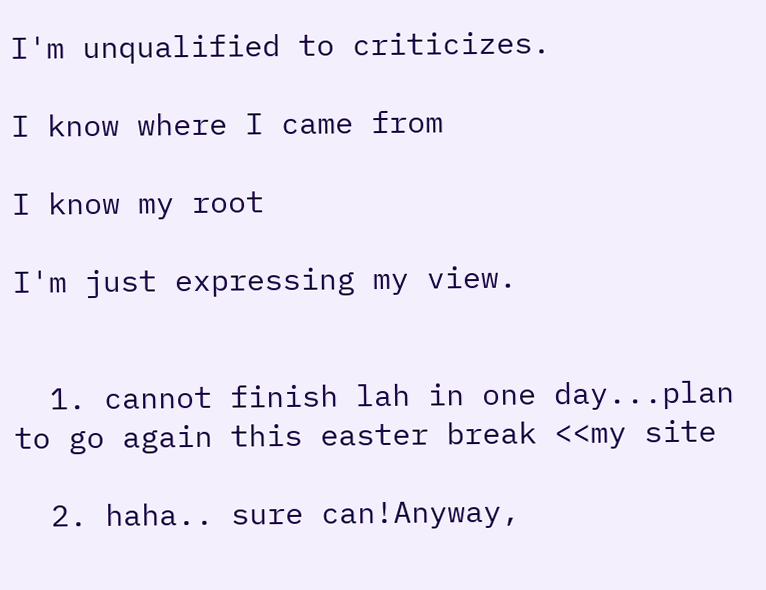I'm unqualified to criticizes.

I know where I came from

I know my root

I'm just expressing my view.


  1. cannot finish lah in one day...plan to go again this easter break <<my site

  2. haha.. sure can!Anyway,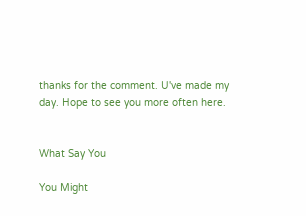thanks for the comment. U've made my day. Hope to see you more often here.


What Say You

You Might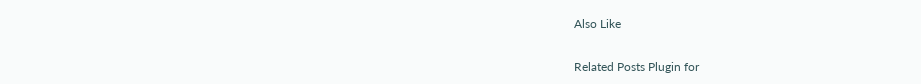Also Like

Related Posts Plugin for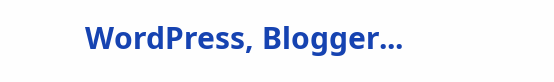WordPress, Blogger...